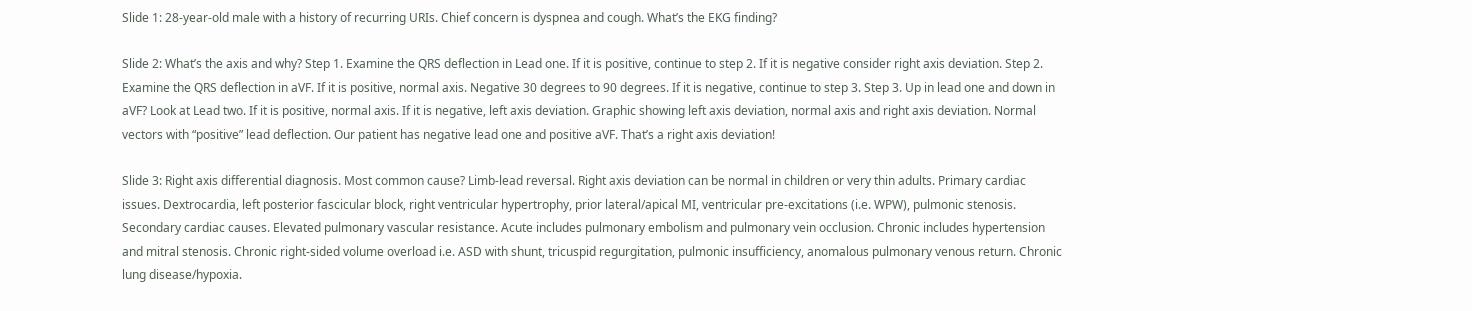Slide 1: 28-year-old male with a history of recurring URIs. Chief concern is dyspnea and cough. What’s the EKG finding?

Slide 2: What’s the axis and why? Step 1. Examine the QRS deflection in Lead one. If it is positive, continue to step 2. If it is negative consider right axis deviation. Step 2. Examine the QRS deflection in aVF. If it is positive, normal axis. Negative 30 degrees to 90 degrees. If it is negative, continue to step 3. Step 3. Up in lead one and down in aVF? Look at Lead two. If it is positive, normal axis. If it is negative, left axis deviation. Graphic showing left axis deviation, normal axis and right axis deviation. Normal vectors with “positive” lead deflection. Our patient has negative lead one and positive aVF. That’s a right axis deviation!

Slide 3: Right axis differential diagnosis. Most common cause? Limb-lead reversal. Right axis deviation can be normal in children or very thin adults. Primary cardiac issues. Dextrocardia, left posterior fascicular block, right ventricular hypertrophy, prior lateral/apical MI, ventricular pre-excitations (i.e. WPW), pulmonic stenosis. Secondary cardiac causes. Elevated pulmonary vascular resistance. Acute includes pulmonary embolism and pulmonary vein occlusion. Chronic includes hypertension and mitral stenosis. Chronic right-sided volume overload i.e. ASD with shunt, tricuspid regurgitation, pulmonic insufficiency, anomalous pulmonary venous return. Chronic lung disease/hypoxia.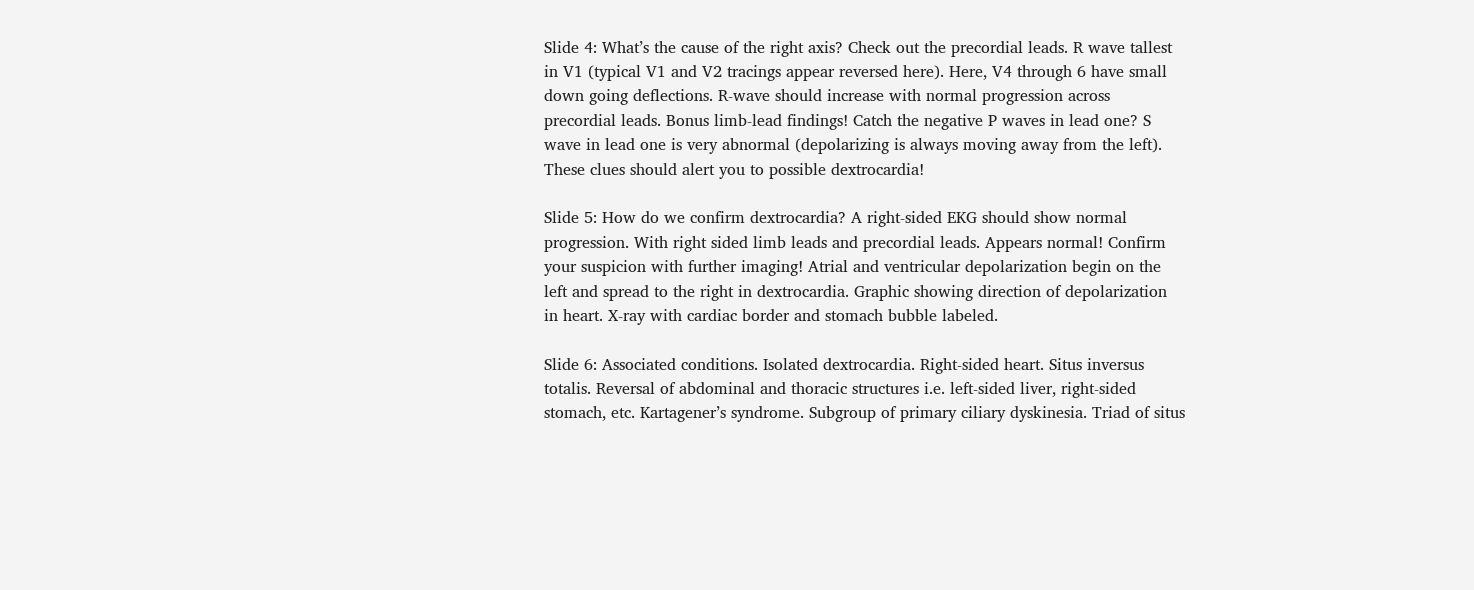Slide 4: What’s the cause of the right axis? Check out the precordial leads. R wave tallest in V1 (typical V1 and V2 tracings appear reversed here). Here, V4 through 6 have small down going deflections. R-wave should increase with normal progression across precordial leads. Bonus limb-lead findings! Catch the negative P waves in lead one? S wave in lead one is very abnormal (depolarizing is always moving away from the left). These clues should alert you to possible dextrocardia!

Slide 5: How do we confirm dextrocardia? A right-sided EKG should show normal progression. With right sided limb leads and precordial leads. Appears normal! Confirm your suspicion with further imaging! Atrial and ventricular depolarization begin on the left and spread to the right in dextrocardia. Graphic showing direction of depolarization in heart. X-ray with cardiac border and stomach bubble labeled.

Slide 6: Associated conditions. Isolated dextrocardia. Right-sided heart. Situs inversus totalis. Reversal of abdominal and thoracic structures i.e. left-sided liver, right-sided stomach, etc. Kartagener’s syndrome. Subgroup of primary ciliary dyskinesia. Triad of situs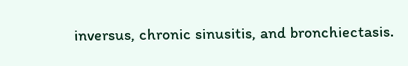inversus, chronic sinusitis, and bronchiectasis.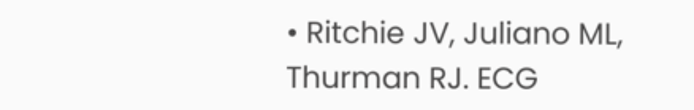• Ritchie JV, Juliano ML, Thurman RJ. ECG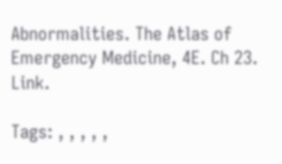Abnormalities. The Atlas of Emergency Medicine, 4E. Ch 23. Link.

Tags: , , , , ,